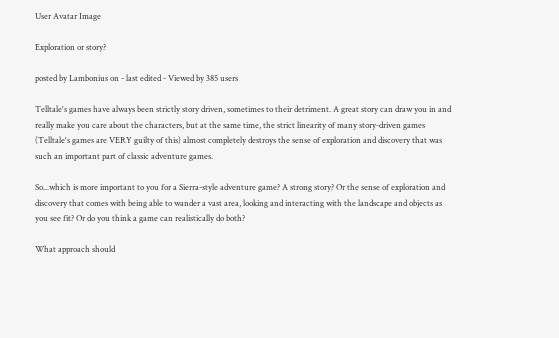User Avatar Image

Exploration or story?

posted by Lambonius on - last edited - Viewed by 385 users

Telltale's games have always been strictly story driven, sometimes to their detriment. A great story can draw you in and really make you care about the characters, but at the same time, the strict linearity of many story-driven games (Telltale's games are VERY guilty of this) almost completely destroys the sense of exploration and discovery that was such an important part of classic adventure games.

So...which is more important to you for a Sierra-style adventure game? A strong story? Or the sense of exploration and discovery that comes with being able to wander a vast area, looking and interacting with the landscape and objects as you see fit? Or do you think a game can realistically do both?

What approach should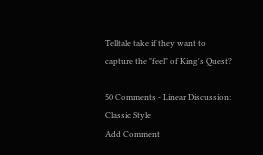Telltale take if they want to capture the "feel" of King's Quest?

50 Comments - Linear Discussion: Classic Style
Add Comment